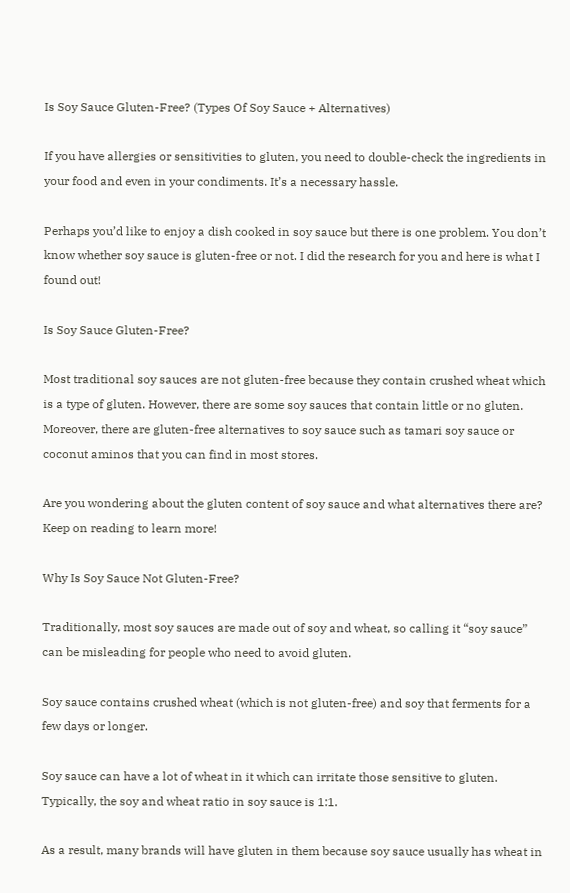Is Soy Sauce Gluten-Free? (Types Of Soy Sauce + Alternatives)

If you have allergies or sensitivities to gluten, you need to double-check the ingredients in your food and even in your condiments. It’s a necessary hassle.

Perhaps you’d like to enjoy a dish cooked in soy sauce but there is one problem. You don’t know whether soy sauce is gluten-free or not. I did the research for you and here is what I found out!

Is Soy Sauce Gluten-Free?

Most traditional soy sauces are not gluten-free because they contain crushed wheat which is a type of gluten. However, there are some soy sauces that contain little or no gluten. Moreover, there are gluten-free alternatives to soy sauce such as tamari soy sauce or coconut aminos that you can find in most stores.

Are you wondering about the gluten content of soy sauce and what alternatives there are? Keep on reading to learn more!

Why Is Soy Sauce Not Gluten-Free?

Traditionally, most soy sauces are made out of soy and wheat, so calling it “soy sauce” can be misleading for people who need to avoid gluten.

Soy sauce contains crushed wheat (which is not gluten-free) and soy that ferments for a few days or longer.

Soy sauce can have a lot of wheat in it which can irritate those sensitive to gluten. Typically, the soy and wheat ratio in soy sauce is 1:1.

As a result, many brands will have gluten in them because soy sauce usually has wheat in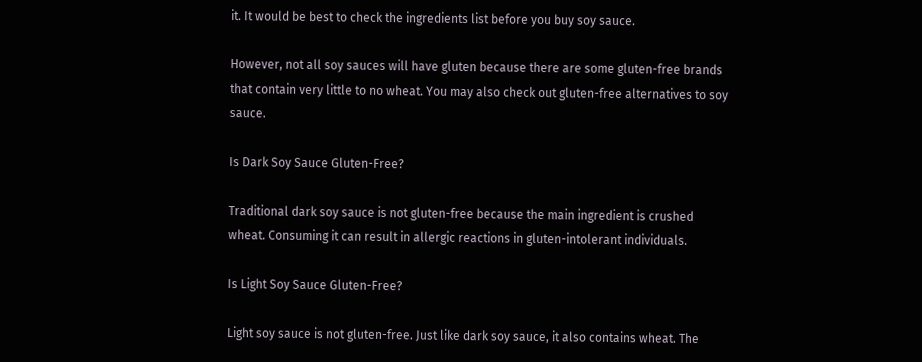it. It would be best to check the ingredients list before you buy soy sauce.

However, not all soy sauces will have gluten because there are some gluten-free brands that contain very little to no wheat. You may also check out gluten-free alternatives to soy sauce.

Is Dark Soy Sauce Gluten-Free?

Traditional dark soy sauce is not gluten-free because the main ingredient is crushed wheat. Consuming it can result in allergic reactions in gluten-intolerant individuals.

Is Light Soy Sauce Gluten-Free?

Light soy sauce is not gluten-free. Just like dark soy sauce, it also contains wheat. The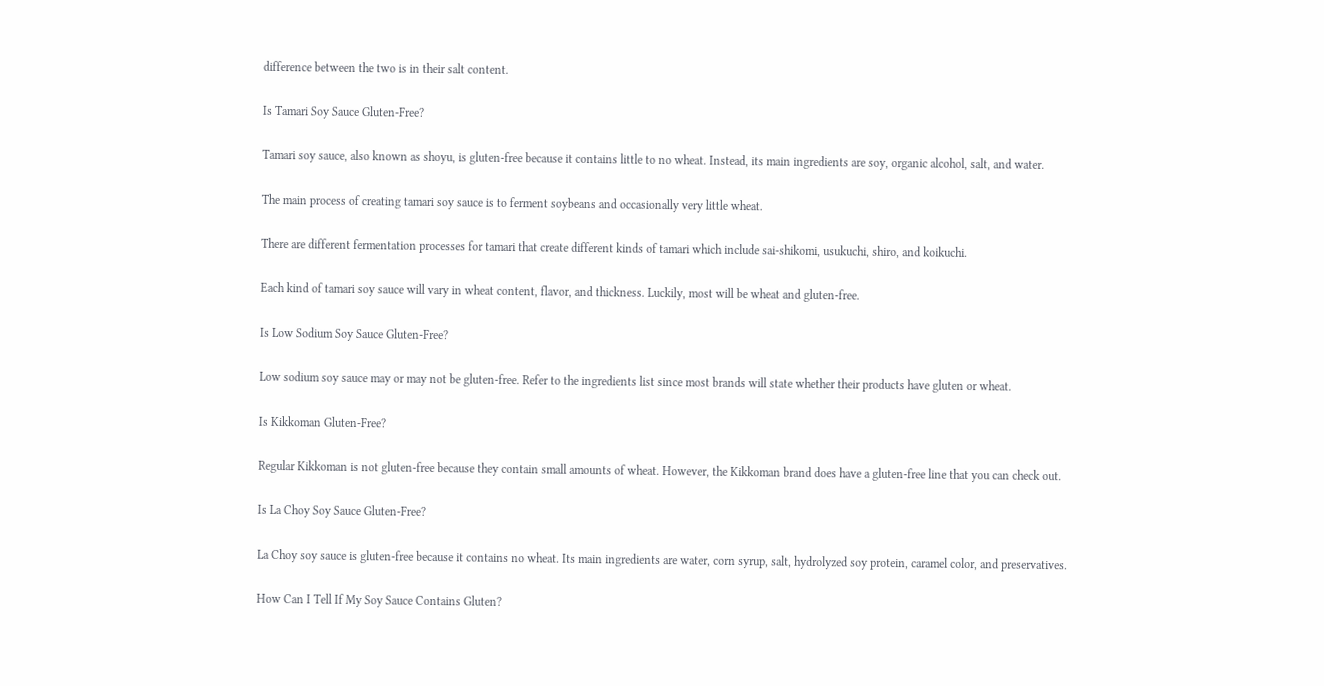difference between the two is in their salt content.

Is Tamari Soy Sauce Gluten-Free?

Tamari soy sauce, also known as shoyu, is gluten-free because it contains little to no wheat. Instead, its main ingredients are soy, organic alcohol, salt, and water.

The main process of creating tamari soy sauce is to ferment soybeans and occasionally very little wheat.

There are different fermentation processes for tamari that create different kinds of tamari which include sai-shikomi, usukuchi, shiro, and koikuchi.

Each kind of tamari soy sauce will vary in wheat content, flavor, and thickness. Luckily, most will be wheat and gluten-free.

Is Low Sodium Soy Sauce Gluten-Free?

Low sodium soy sauce may or may not be gluten-free. Refer to the ingredients list since most brands will state whether their products have gluten or wheat.

Is Kikkoman Gluten-Free?

Regular Kikkoman is not gluten-free because they contain small amounts of wheat. However, the Kikkoman brand does have a gluten-free line that you can check out.

Is La Choy Soy Sauce Gluten-Free?

La Choy soy sauce is gluten-free because it contains no wheat. Its main ingredients are water, corn syrup, salt, hydrolyzed soy protein, caramel color, and preservatives.

How Can I Tell If My Soy Sauce Contains Gluten?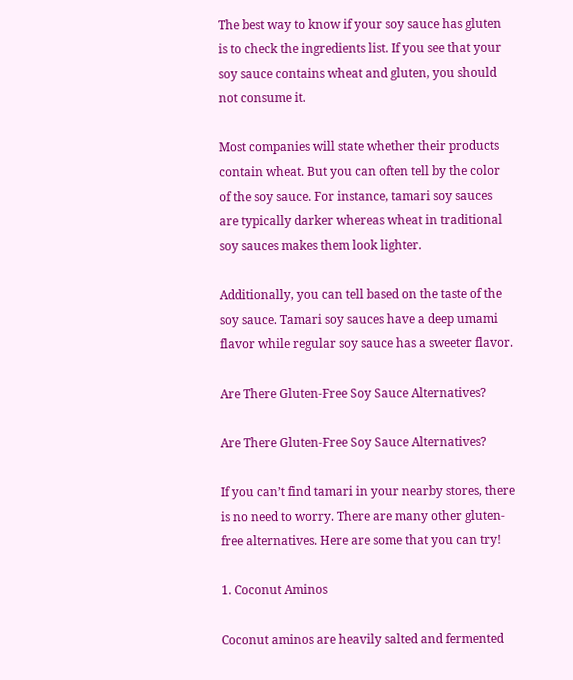The best way to know if your soy sauce has gluten is to check the ingredients list. If you see that your soy sauce contains wheat and gluten, you should not consume it.

Most companies will state whether their products contain wheat. But you can often tell by the color of the soy sauce. For instance, tamari soy sauces are typically darker whereas wheat in traditional soy sauces makes them look lighter.

Additionally, you can tell based on the taste of the soy sauce. Tamari soy sauces have a deep umami flavor while regular soy sauce has a sweeter flavor.

Are There Gluten-Free Soy Sauce Alternatives?

Are There Gluten-Free Soy Sauce Alternatives?

If you can’t find tamari in your nearby stores, there is no need to worry. There are many other gluten-free alternatives. Here are some that you can try!

1. Coconut Aminos

Coconut aminos are heavily salted and fermented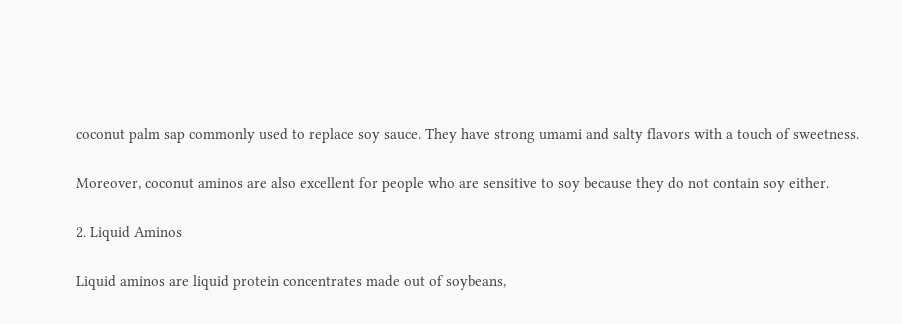coconut palm sap commonly used to replace soy sauce. They have strong umami and salty flavors with a touch of sweetness.

Moreover, coconut aminos are also excellent for people who are sensitive to soy because they do not contain soy either.

2. Liquid Aminos

Liquid aminos are liquid protein concentrates made out of soybeans,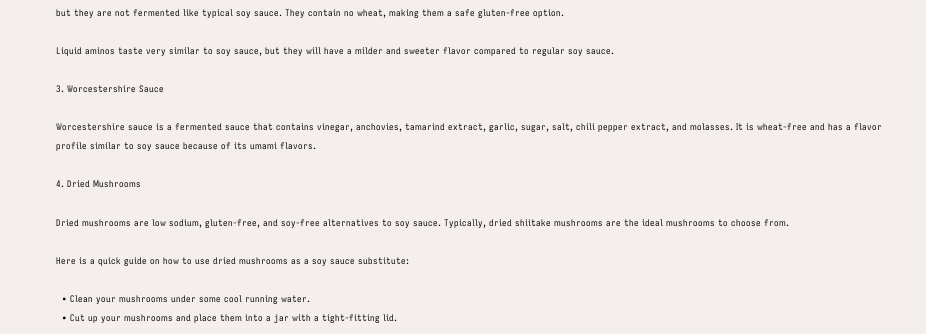but they are not fermented like typical soy sauce. They contain no wheat, making them a safe gluten-free option.

Liquid aminos taste very similar to soy sauce, but they will have a milder and sweeter flavor compared to regular soy sauce.

3. Worcestershire Sauce

Worcestershire sauce is a fermented sauce that contains vinegar, anchovies, tamarind extract, garlic, sugar, salt, chili pepper extract, and molasses. It is wheat-free and has a flavor profile similar to soy sauce because of its umami flavors.

4. Dried Mushrooms

Dried mushrooms are low sodium, gluten-free, and soy-free alternatives to soy sauce. Typically, dried shiitake mushrooms are the ideal mushrooms to choose from.

Here is a quick guide on how to use dried mushrooms as a soy sauce substitute:

  • Clean your mushrooms under some cool running water.
  • Cut up your mushrooms and place them into a jar with a tight-fitting lid.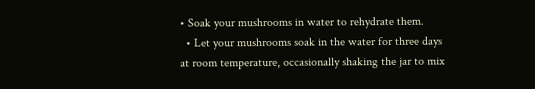• Soak your mushrooms in water to rehydrate them.
  • Let your mushrooms soak in the water for three days at room temperature, occasionally shaking the jar to mix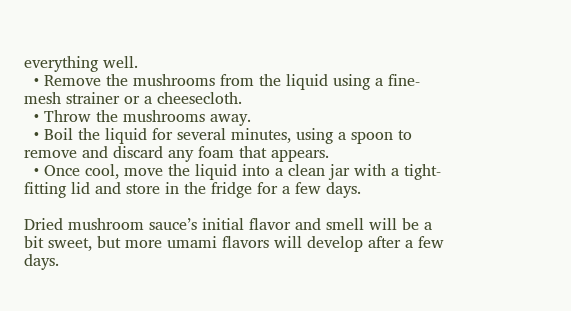everything well.
  • Remove the mushrooms from the liquid using a fine-mesh strainer or a cheesecloth.
  • Throw the mushrooms away.
  • Boil the liquid for several minutes, using a spoon to remove and discard any foam that appears.
  • Once cool, move the liquid into a clean jar with a tight-fitting lid and store in the fridge for a few days.

Dried mushroom sauce’s initial flavor and smell will be a bit sweet, but more umami flavors will develop after a few days.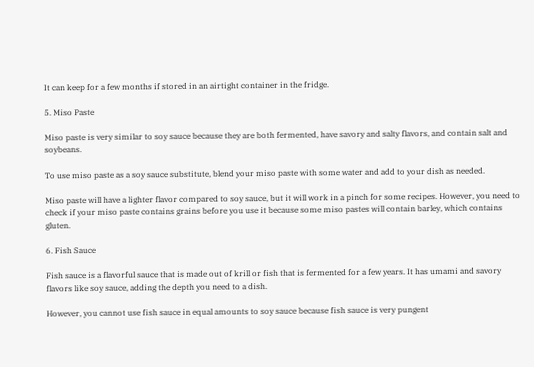It can keep for a few months if stored in an airtight container in the fridge.

5. Miso Paste

Miso paste is very similar to soy sauce because they are both fermented, have savory and salty flavors, and contain salt and soybeans.

To use miso paste as a soy sauce substitute, blend your miso paste with some water and add to your dish as needed.

Miso paste will have a lighter flavor compared to soy sauce, but it will work in a pinch for some recipes. However, you need to check if your miso paste contains grains before you use it because some miso pastes will contain barley, which contains gluten.

6. Fish Sauce

Fish sauce is a flavorful sauce that is made out of krill or fish that is fermented for a few years. It has umami and savory flavors like soy sauce, adding the depth you need to a dish.

However, you cannot use fish sauce in equal amounts to soy sauce because fish sauce is very pungent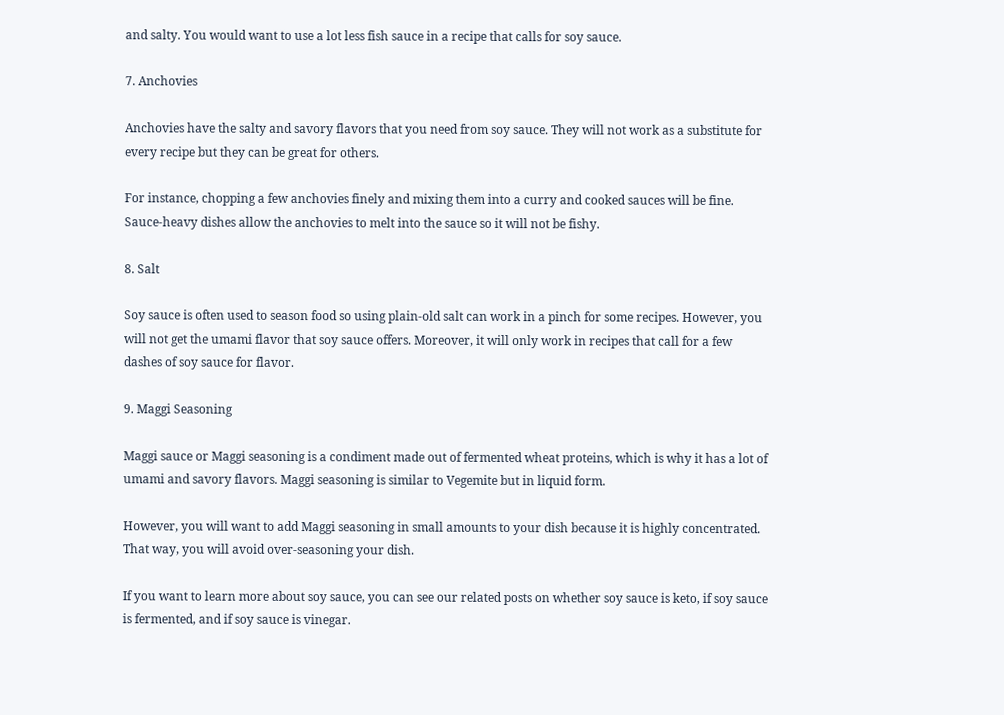and salty. You would want to use a lot less fish sauce in a recipe that calls for soy sauce.

7. Anchovies

Anchovies have the salty and savory flavors that you need from soy sauce. They will not work as a substitute for every recipe but they can be great for others.

For instance, chopping a few anchovies finely and mixing them into a curry and cooked sauces will be fine. Sauce-heavy dishes allow the anchovies to melt into the sauce so it will not be fishy.

8. Salt

Soy sauce is often used to season food so using plain-old salt can work in a pinch for some recipes. However, you will not get the umami flavor that soy sauce offers. Moreover, it will only work in recipes that call for a few dashes of soy sauce for flavor.

9. Maggi Seasoning

Maggi sauce or Maggi seasoning is a condiment made out of fermented wheat proteins, which is why it has a lot of umami and savory flavors. Maggi seasoning is similar to Vegemite but in liquid form.

However, you will want to add Maggi seasoning in small amounts to your dish because it is highly concentrated. That way, you will avoid over-seasoning your dish.

If you want to learn more about soy sauce, you can see our related posts on whether soy sauce is keto, if soy sauce is fermented, and if soy sauce is vinegar.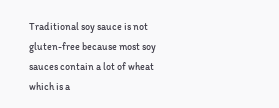Traditional soy sauce is not gluten-free because most soy sauces contain a lot of wheat which is a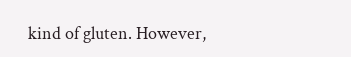kind of gluten. However,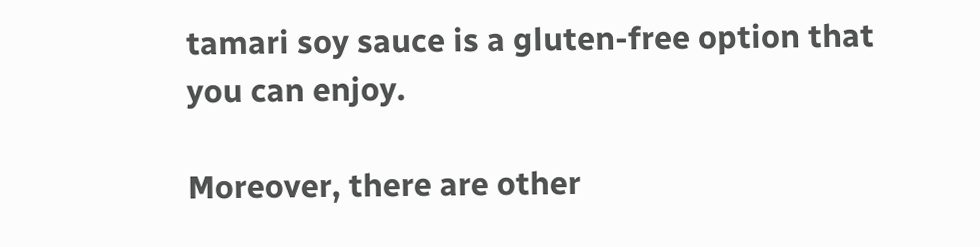tamari soy sauce is a gluten-free option that you can enjoy.

Moreover, there are other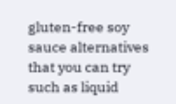gluten-free soy sauce alternatives that you can try such as liquid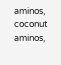aminos, coconut aminos,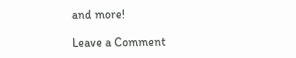and more!

Leave a Comment